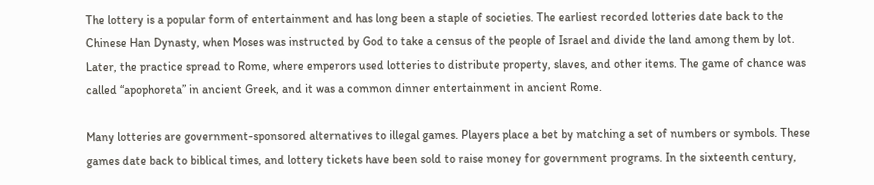The lottery is a popular form of entertainment and has long been a staple of societies. The earliest recorded lotteries date back to the Chinese Han Dynasty, when Moses was instructed by God to take a census of the people of Israel and divide the land among them by lot. Later, the practice spread to Rome, where emperors used lotteries to distribute property, slaves, and other items. The game of chance was called “apophoreta” in ancient Greek, and it was a common dinner entertainment in ancient Rome.

Many lotteries are government-sponsored alternatives to illegal games. Players place a bet by matching a set of numbers or symbols. These games date back to biblical times, and lottery tickets have been sold to raise money for government programs. In the sixteenth century,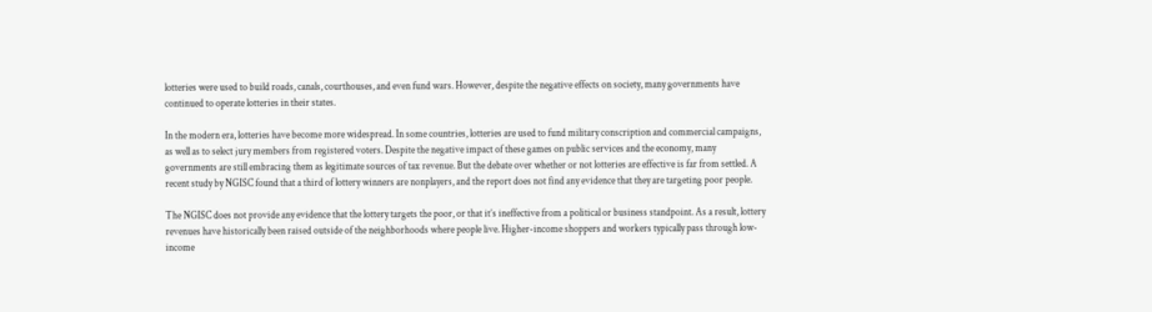lotteries were used to build roads, canals, courthouses, and even fund wars. However, despite the negative effects on society, many governments have continued to operate lotteries in their states.

In the modern era, lotteries have become more widespread. In some countries, lotteries are used to fund military conscription and commercial campaigns, as well as to select jury members from registered voters. Despite the negative impact of these games on public services and the economy, many governments are still embracing them as legitimate sources of tax revenue. But the debate over whether or not lotteries are effective is far from settled. A recent study by NGISC found that a third of lottery winners are nonplayers, and the report does not find any evidence that they are targeting poor people.

The NGISC does not provide any evidence that the lottery targets the poor, or that it’s ineffective from a political or business standpoint. As a result, lottery revenues have historically been raised outside of the neighborhoods where people live. Higher-income shoppers and workers typically pass through low-income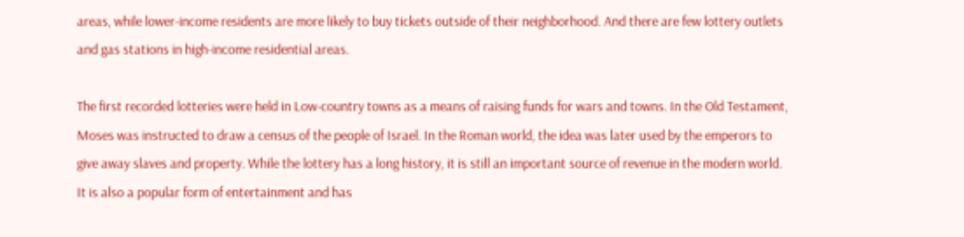areas, while lower-income residents are more likely to buy tickets outside of their neighborhood. And there are few lottery outlets and gas stations in high-income residential areas.

The first recorded lotteries were held in Low-country towns as a means of raising funds for wars and towns. In the Old Testament, Moses was instructed to draw a census of the people of Israel. In the Roman world, the idea was later used by the emperors to give away slaves and property. While the lottery has a long history, it is still an important source of revenue in the modern world. It is also a popular form of entertainment and has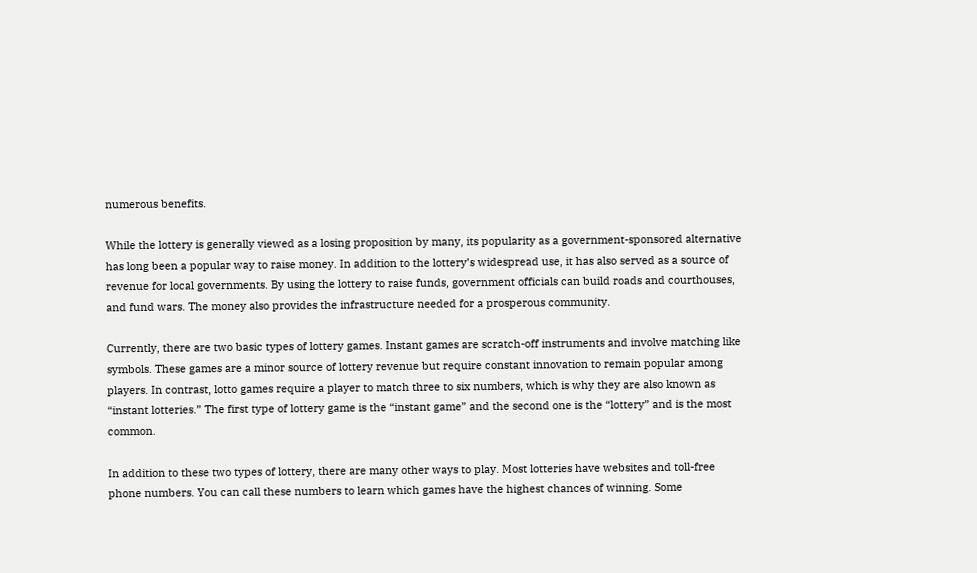numerous benefits.

While the lottery is generally viewed as a losing proposition by many, its popularity as a government-sponsored alternative has long been a popular way to raise money. In addition to the lottery’s widespread use, it has also served as a source of revenue for local governments. By using the lottery to raise funds, government officials can build roads and courthouses, and fund wars. The money also provides the infrastructure needed for a prosperous community.

Currently, there are two basic types of lottery games. Instant games are scratch-off instruments and involve matching like symbols. These games are a minor source of lottery revenue but require constant innovation to remain popular among players. In contrast, lotto games require a player to match three to six numbers, which is why they are also known as “instant lotteries.” The first type of lottery game is the “instant game” and the second one is the “lottery” and is the most common.

In addition to these two types of lottery, there are many other ways to play. Most lotteries have websites and toll-free phone numbers. You can call these numbers to learn which games have the highest chances of winning. Some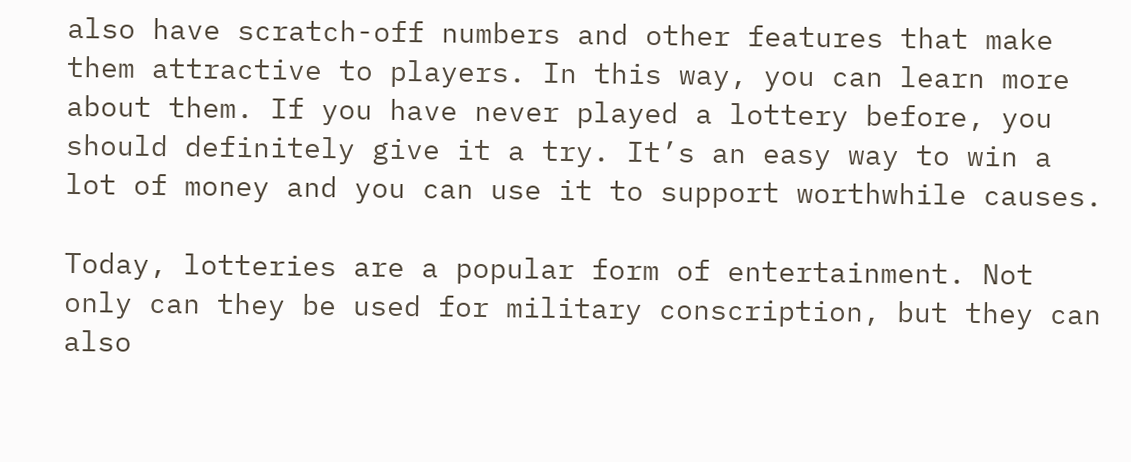also have scratch-off numbers and other features that make them attractive to players. In this way, you can learn more about them. If you have never played a lottery before, you should definitely give it a try. It’s an easy way to win a lot of money and you can use it to support worthwhile causes.

Today, lotteries are a popular form of entertainment. Not only can they be used for military conscription, but they can also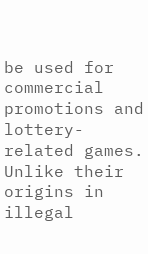be used for commercial promotions and lottery-related games. Unlike their origins in illegal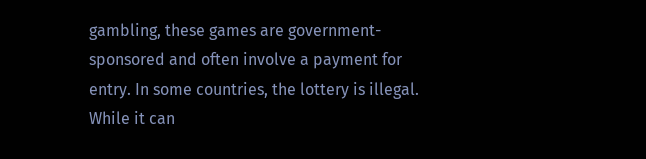gambling, these games are government-sponsored and often involve a payment for entry. In some countries, the lottery is illegal. While it can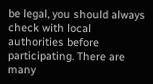be legal, you should always check with local authorities before participating. There are many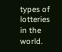types of lotteries in the world.